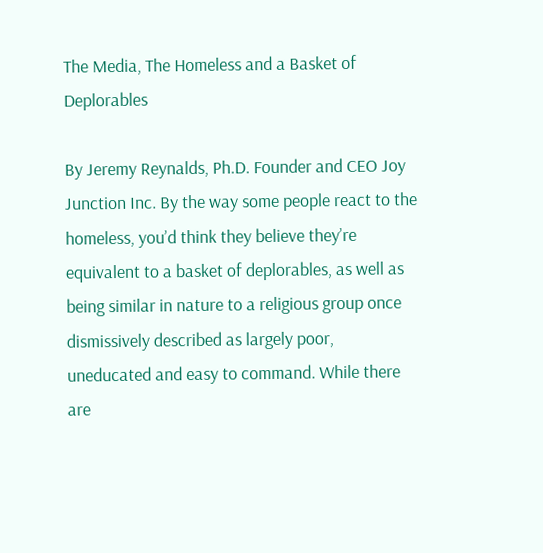The Media, The Homeless and a Basket of Deplorables

By Jeremy Reynalds, Ph.D. Founder and CEO Joy Junction Inc. By the way some people react to the homeless, you’d think they believe they’re equivalent to a basket of deplorables, as well as being similar in nature to a religious group once dismissively described as largely poor, uneducated and easy to command. While there are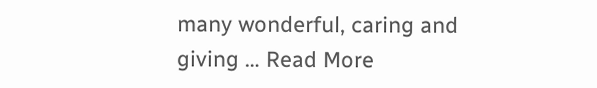many wonderful, caring and giving … Read More